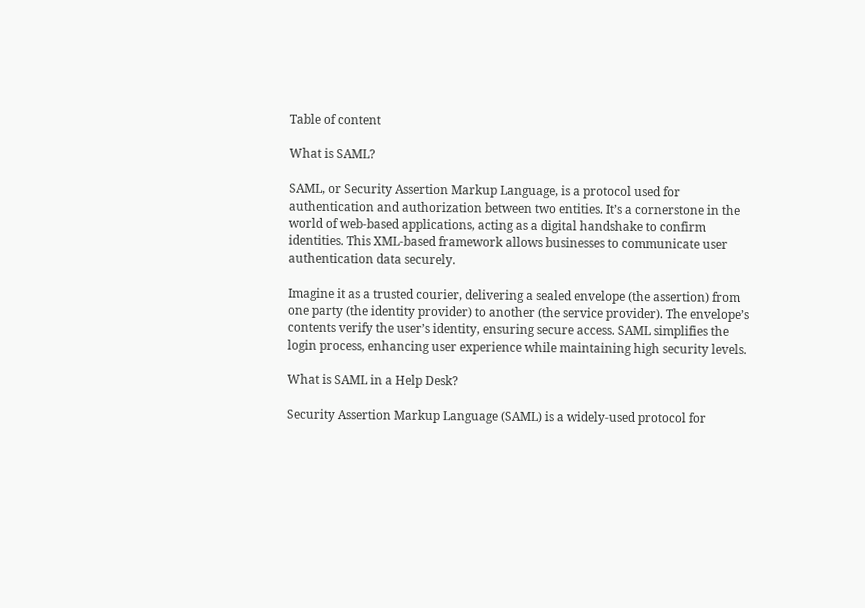Table of content

What is SAML?

SAML, or Security Assertion Markup Language, is a protocol used for authentication and authorization between two entities. It’s a cornerstone in the world of web-based applications, acting as a digital handshake to confirm identities. This XML-based framework allows businesses to communicate user authentication data securely.

Imagine it as a trusted courier, delivering a sealed envelope (the assertion) from one party (the identity provider) to another (the service provider). The envelope’s contents verify the user’s identity, ensuring secure access. SAML simplifies the login process, enhancing user experience while maintaining high security levels.

What is SAML in a Help Desk?

Security Assertion Markup Language (SAML) is a widely-used protocol for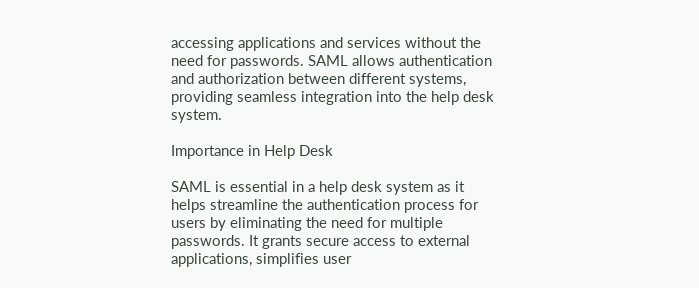accessing applications and services without the need for passwords. SAML allows authentication and authorization between different systems, providing seamless integration into the help desk system.

Importance in Help Desk

SAML is essential in a help desk system as it helps streamline the authentication process for users by eliminating the need for multiple passwords. It grants secure access to external applications, simplifies user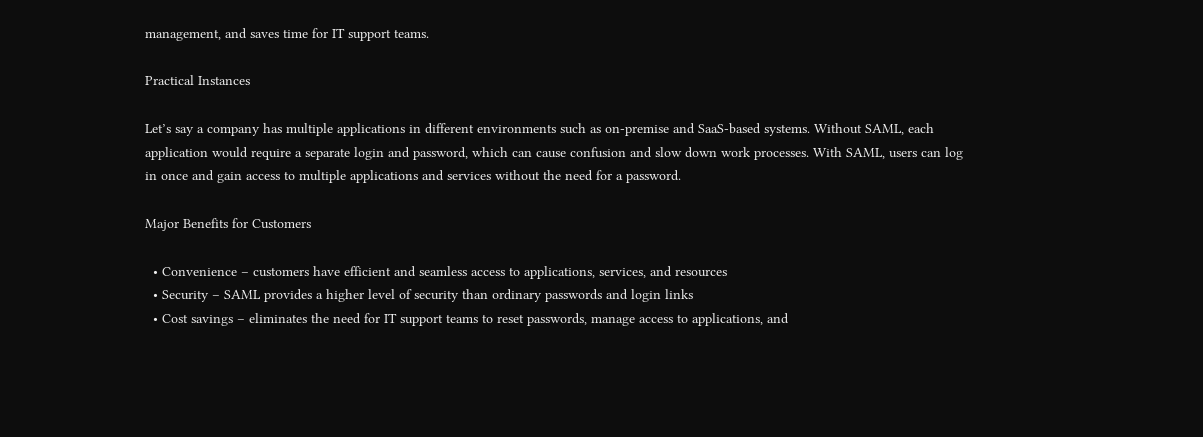management, and saves time for IT support teams.

Practical Instances

Let’s say a company has multiple applications in different environments such as on-premise and SaaS-based systems. Without SAML, each application would require a separate login and password, which can cause confusion and slow down work processes. With SAML, users can log in once and gain access to multiple applications and services without the need for a password.

Major Benefits for Customers

  • Convenience – customers have efficient and seamless access to applications, services, and resources
  • Security – SAML provides a higher level of security than ordinary passwords and login links
  • Cost savings – eliminates the need for IT support teams to reset passwords, manage access to applications, and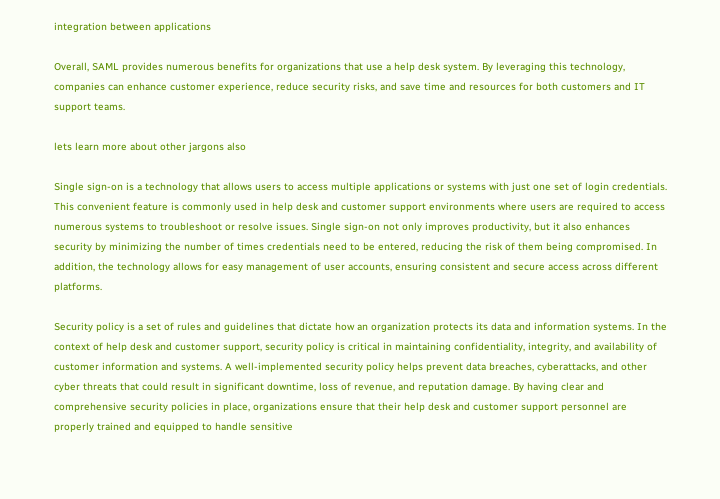integration between applications

Overall, SAML provides numerous benefits for organizations that use a help desk system. By leveraging this technology, companies can enhance customer experience, reduce security risks, and save time and resources for both customers and IT support teams.

lets learn more about other jargons also

Single sign-on is a technology that allows users to access multiple applications or systems with just one set of login credentials. This convenient feature is commonly used in help desk and customer support environments where users are required to access numerous systems to troubleshoot or resolve issues. Single sign-on not only improves productivity, but it also enhances security by minimizing the number of times credentials need to be entered, reducing the risk of them being compromised. In addition, the technology allows for easy management of user accounts, ensuring consistent and secure access across different platforms.

Security policy is a set of rules and guidelines that dictate how an organization protects its data and information systems. In the context of help desk and customer support, security policy is critical in maintaining confidentiality, integrity, and availability of customer information and systems. A well-implemented security policy helps prevent data breaches, cyberattacks, and other cyber threats that could result in significant downtime, loss of revenue, and reputation damage. By having clear and comprehensive security policies in place, organizations ensure that their help desk and customer support personnel are properly trained and equipped to handle sensitive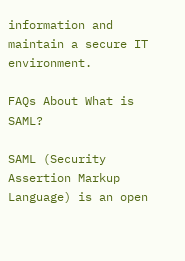information and maintain a secure IT environment.

FAQs About What is SAML?

SAML (Security Assertion Markup Language) is an open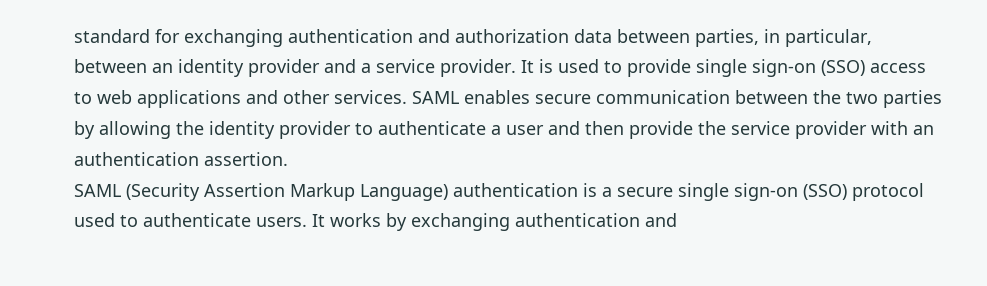standard for exchanging authentication and authorization data between parties, in particular, between an identity provider and a service provider. It is used to provide single sign-on (SSO) access to web applications and other services. SAML enables secure communication between the two parties by allowing the identity provider to authenticate a user and then provide the service provider with an authentication assertion.
SAML (Security Assertion Markup Language) authentication is a secure single sign-on (SSO) protocol used to authenticate users. It works by exchanging authentication and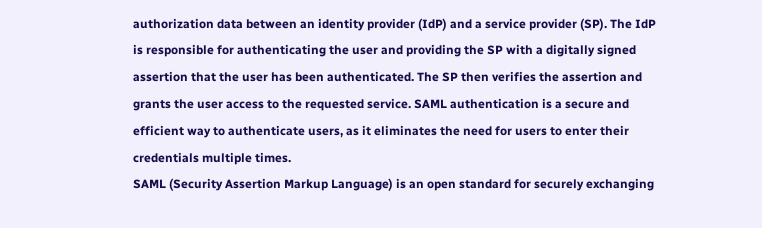authorization data between an identity provider (IdP) and a service provider (SP). The IdP is responsible for authenticating the user and providing the SP with a digitally signed assertion that the user has been authenticated. The SP then verifies the assertion and grants the user access to the requested service. SAML authentication is a secure and efficient way to authenticate users, as it eliminates the need for users to enter their credentials multiple times.
SAML (Security Assertion Markup Language) is an open standard for securely exchanging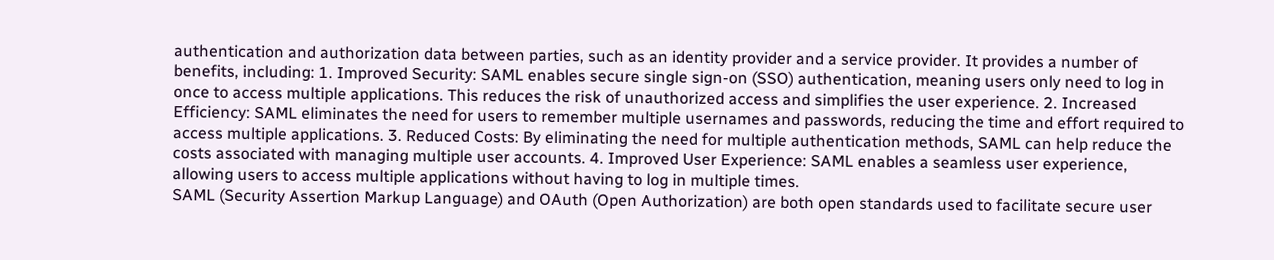authentication and authorization data between parties, such as an identity provider and a service provider. It provides a number of benefits, including: 1. Improved Security: SAML enables secure single sign-on (SSO) authentication, meaning users only need to log in once to access multiple applications. This reduces the risk of unauthorized access and simplifies the user experience. 2. Increased Efficiency: SAML eliminates the need for users to remember multiple usernames and passwords, reducing the time and effort required to access multiple applications. 3. Reduced Costs: By eliminating the need for multiple authentication methods, SAML can help reduce the costs associated with managing multiple user accounts. 4. Improved User Experience: SAML enables a seamless user experience, allowing users to access multiple applications without having to log in multiple times.
SAML (Security Assertion Markup Language) and OAuth (Open Authorization) are both open standards used to facilitate secure user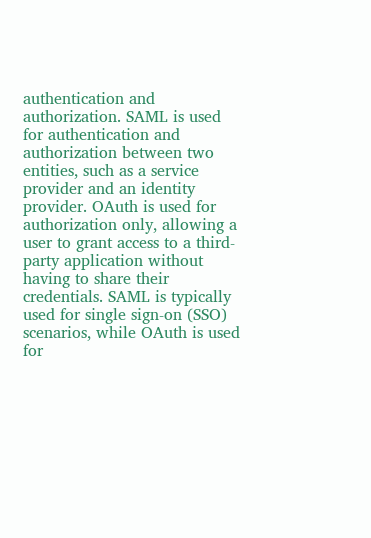authentication and authorization. SAML is used for authentication and authorization between two entities, such as a service provider and an identity provider. OAuth is used for authorization only, allowing a user to grant access to a third-party application without having to share their credentials. SAML is typically used for single sign-on (SSO) scenarios, while OAuth is used for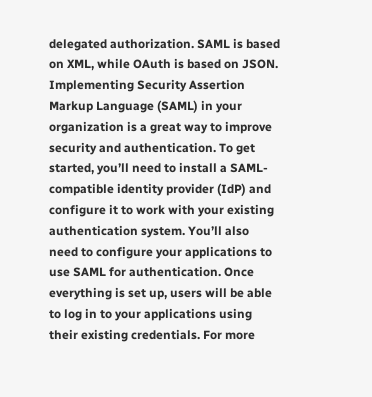delegated authorization. SAML is based on XML, while OAuth is based on JSON.
Implementing Security Assertion Markup Language (SAML) in your organization is a great way to improve security and authentication. To get started, you’ll need to install a SAML-compatible identity provider (IdP) and configure it to work with your existing authentication system. You’ll also need to configure your applications to use SAML for authentication. Once everything is set up, users will be able to log in to your applications using their existing credentials. For more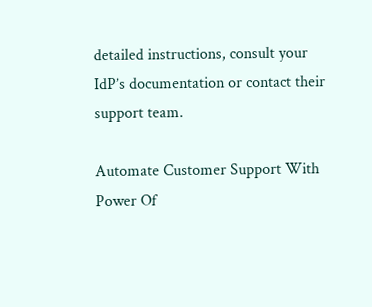detailed instructions, consult your IdP’s documentation or contact their support team.

Automate Customer Support With Power Of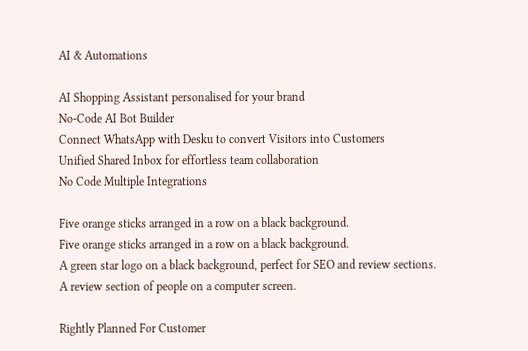AI & Automations

AI Shopping Assistant personalised for your brand
No-Code AI Bot Builder
Connect WhatsApp with Desku to convert Visitors into Customers
Unified Shared Inbox for effortless team collaboration
No Code Multiple Integrations

Five orange sticks arranged in a row on a black background.
Five orange sticks arranged in a row on a black background.
A green star logo on a black background, perfect for SEO and review sections.
A review section of people on a computer screen.

Rightly Planned For Customer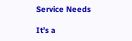Service Needs

It’s a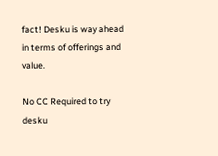fact! Desku is way ahead in terms of offerings and value.

No CC Required to try desku